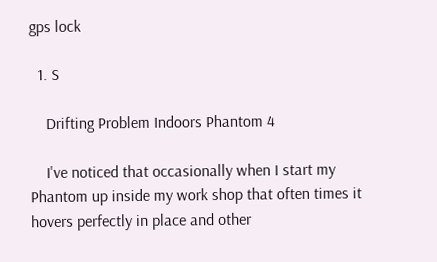gps lock

  1. S

    Drifting Problem Indoors Phantom 4

    I've noticed that occasionally when I start my Phantom up inside my work shop that often times it hovers perfectly in place and other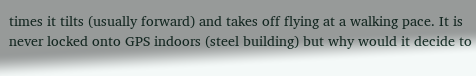times it tilts (usually forward) and takes off flying at a walking pace. It is never locked onto GPS indoors (steel building) but why would it decide to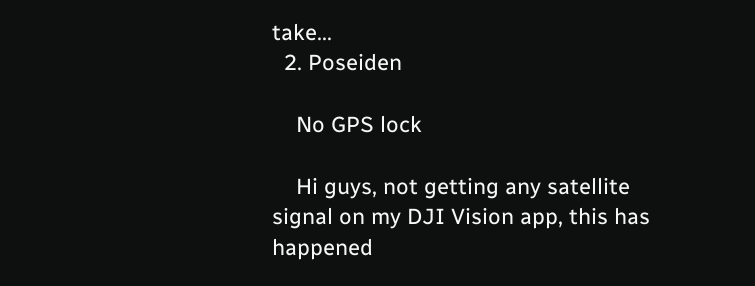take...
  2. Poseiden

    No GPS lock

    Hi guys, not getting any satellite signal on my DJI Vision app, this has happened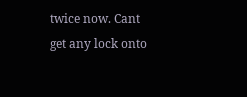twice now. Cant get any lock onto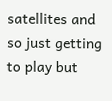satellites and so just getting to play but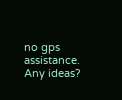no gps assistance. Any ideas?